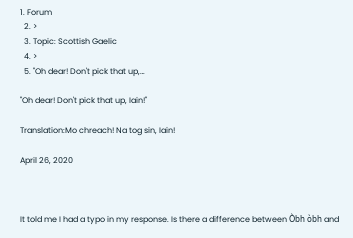1. Forum
  2. >
  3. Topic: Scottish Gaelic
  4. >
  5. "Oh dear! Don't pick that up,…

"Oh dear! Don't pick that up, Iain!"

Translation:Mo chreach! Na tog sin, Iain!

April 26, 2020



It told me I had a typo in my response. Is there a difference between Òbh òbh and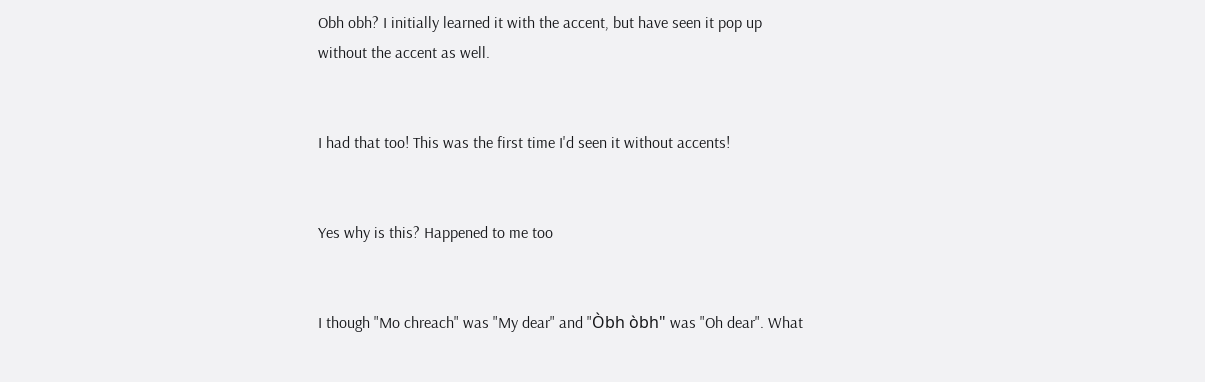Obh obh? I initially learned it with the accent, but have seen it pop up without the accent as well.


I had that too! This was the first time I'd seen it without accents!


Yes why is this? Happened to me too


I though "Mo chreach" was "My dear" and "Òbh òbh" was "Oh dear". What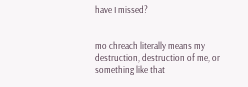have I missed?


mo chreach literally means my destruction, destruction of me, or something like that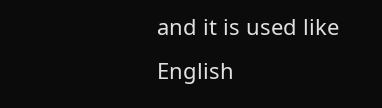and it is used like English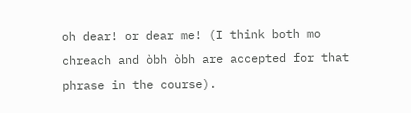oh dear! or dear me! (I think both mo chreach and òbh òbh are accepted for that phrase in the course).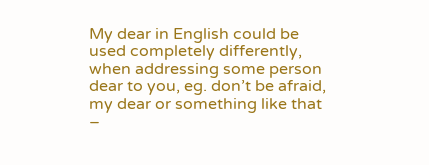My dear in English could be used completely differently, when addressing some person dear to you, eg. don’t be afraid, my dear or something like that –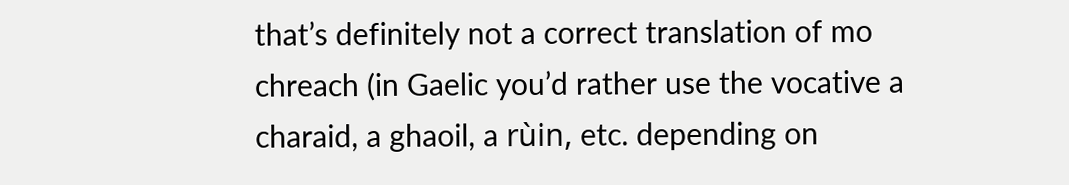that’s definitely not a correct translation of mo chreach (in Gaelic you’d rather use the vocative a charaid, a ghaoil, a rùin, etc. depending on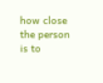how close the person is to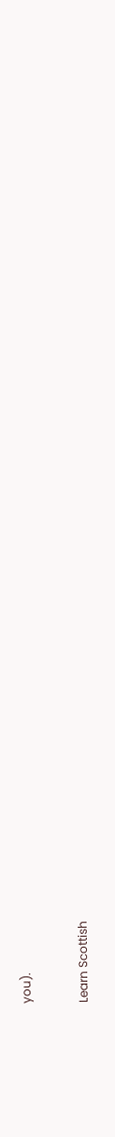you).

Learn Scottish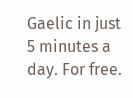Gaelic in just 5 minutes a day. For free.